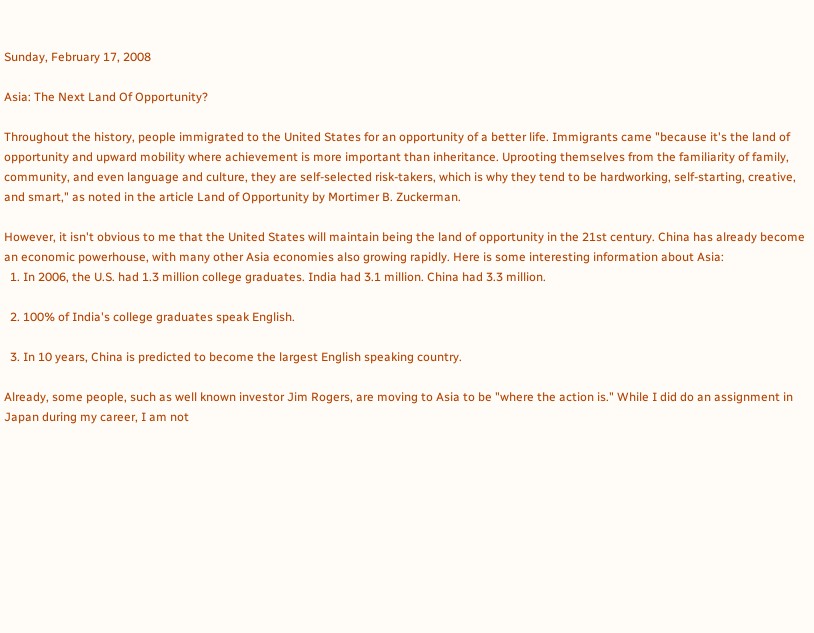Sunday, February 17, 2008

Asia: The Next Land Of Opportunity?

Throughout the history, people immigrated to the United States for an opportunity of a better life. Immigrants came "because it's the land of opportunity and upward mobility where achievement is more important than inheritance. Uprooting themselves from the familiarity of family, community, and even language and culture, they are self-selected risk-takers, which is why they tend to be hardworking, self-starting, creative, and smart," as noted in the article Land of Opportunity by Mortimer B. Zuckerman.

However, it isn't obvious to me that the United States will maintain being the land of opportunity in the 21st century. China has already become an economic powerhouse, with many other Asia economies also growing rapidly. Here is some interesting information about Asia:
  1. In 2006, the U.S. had 1.3 million college graduates. India had 3.1 million. China had 3.3 million.

  2. 100% of India's college graduates speak English.

  3. In 10 years, China is predicted to become the largest English speaking country.

Already, some people, such as well known investor Jim Rogers, are moving to Asia to be "where the action is." While I did do an assignment in Japan during my career, I am not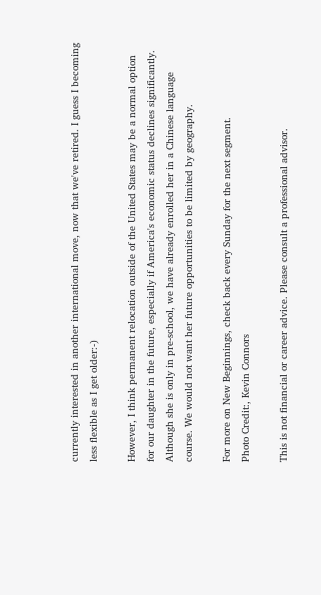currently interested in another international move, now that we've retired. I guess I becoming less flexible as I get older:-)

However, I think permanent relocation outside of the United States may be a normal option for our daughter in the future, especially if America's economic status declines significantly. Although she is only in pre-school, we have already enrolled her in a Chinese language course. We would not want her future opportunities to be limited by geography.

For more on New Beginnings, check back every Sunday for the next segment.
Photo Credit:, Kevin Connors

This is not financial or career advice. Please consult a professional advisor.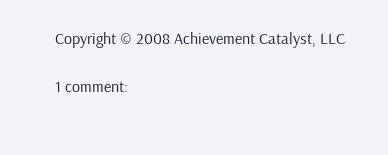Copyright © 2008 Achievement Catalyst, LLC

1 comment: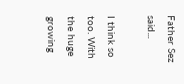Father Sez said...

I think so too. With the huge growing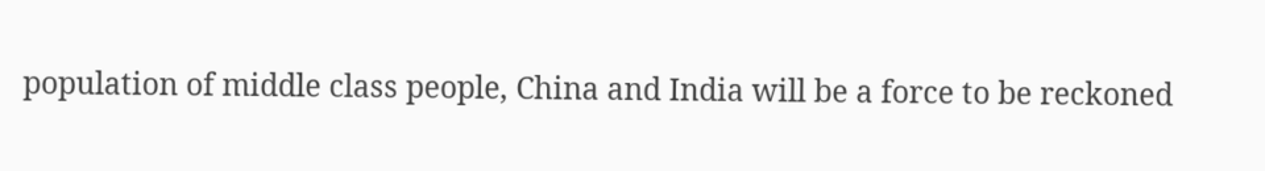population of middle class people, China and India will be a force to be reckoned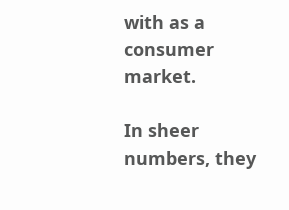with as a consumer market.

In sheer numbers, they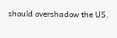should overshadow the US.